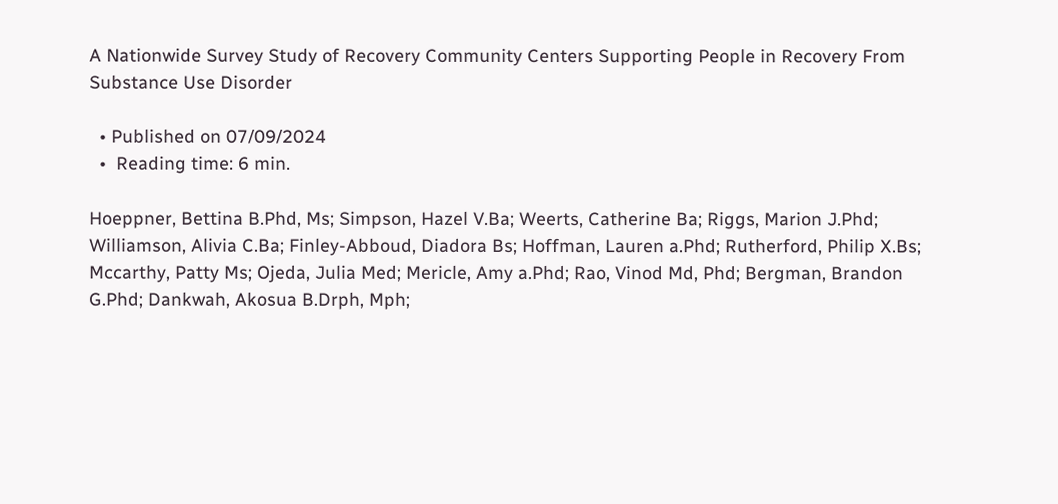A Nationwide Survey Study of Recovery Community Centers Supporting People in Recovery From Substance Use Disorder

  • Published on 07/09/2024
  •  Reading time: 6 min.

Hoeppner, Bettina B.Phd, Ms; Simpson, Hazel V.Ba; Weerts, Catherine Ba; Riggs, Marion J.Phd; Williamson, Alivia C.Ba; Finley-Abboud, Diadora Bs; Hoffman, Lauren a.Phd; Rutherford, Philip X.Bs; Mccarthy, Patty Ms; Ojeda, Julia Med; Mericle, Amy a.Phd; Rao, Vinod Md, Phd; Bergman, Brandon G.Phd; Dankwah, Akosua B.Drph, Mph;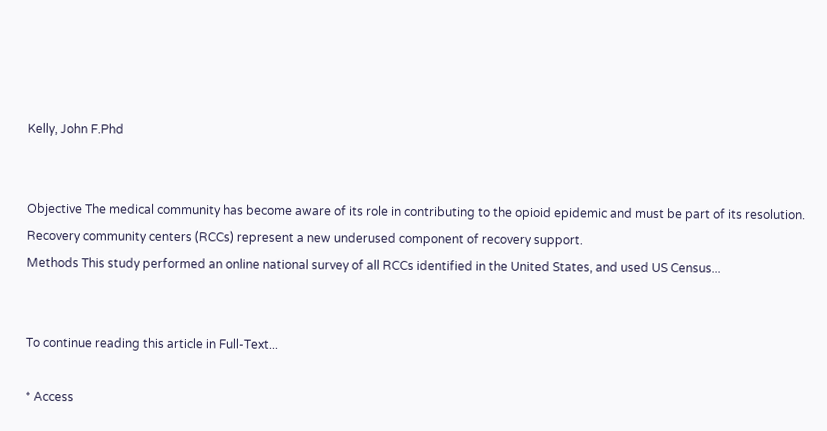Kelly, John F.Phd


Objective The medical community has become aware of its role in contributing to the opioid epidemic and must be part of its resolution. Recovery community centers (RCCs) represent a new underused component of recovery support.
Methods This study performed an online national survey of all RCCs identified in the United States, and used US Census...


To continue reading this article in Full-Text...

* Access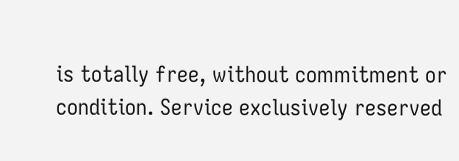is totally free, without commitment or condition. Service exclusively reserved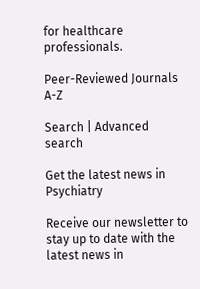for healthcare professionals.

Peer-Reviewed Journals A-Z

Search | Advanced search

Get the latest news in Psychiatry

Receive our newsletter to stay up to date with the latest news in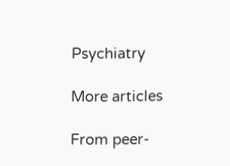Psychiatry

More articles

From peer-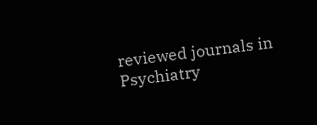reviewed journals in Psychiatry